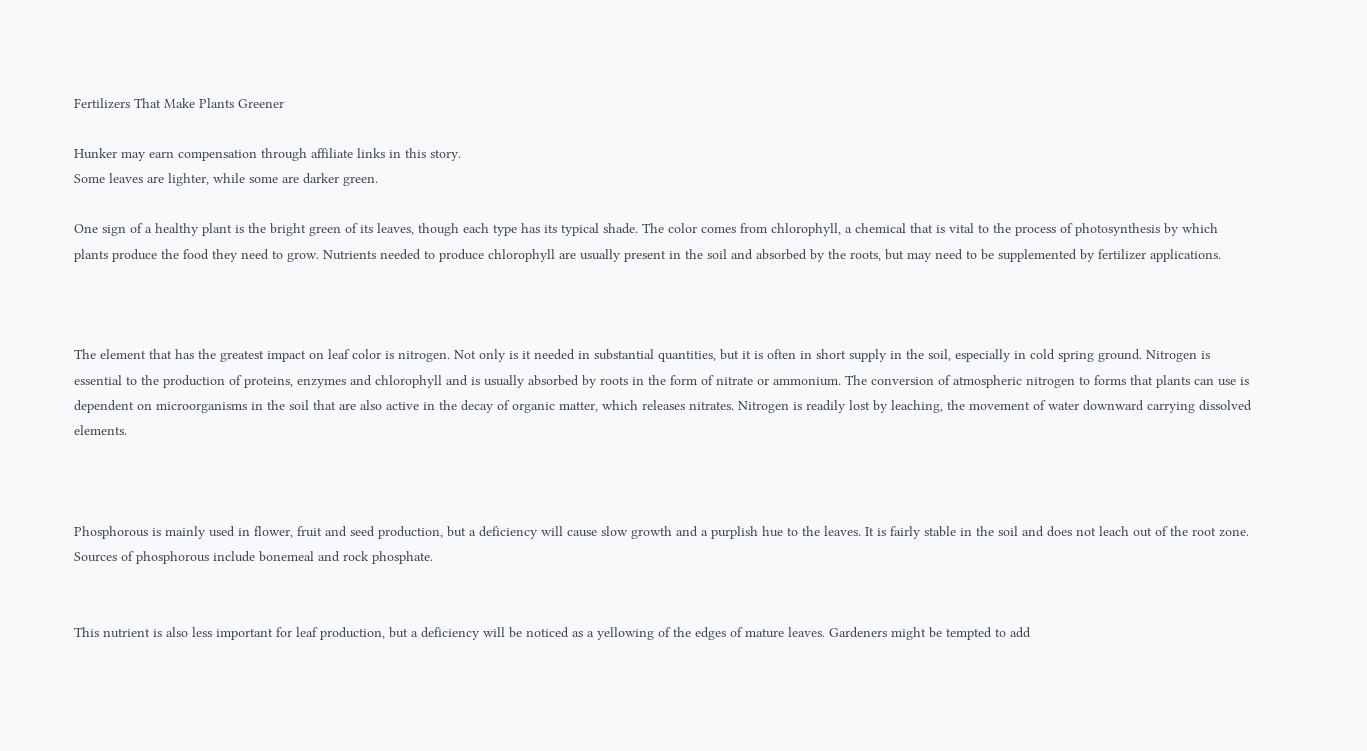Fertilizers That Make Plants Greener

Hunker may earn compensation through affiliate links in this story.
Some leaves are lighter, while some are darker green.

One sign of a healthy plant is the bright green of its leaves, though each type has its typical shade. The color comes from chlorophyll, a chemical that is vital to the process of photosynthesis by which plants produce the food they need to grow. Nutrients needed to produce chlorophyll are usually present in the soil and absorbed by the roots, but may need to be supplemented by fertilizer applications.



The element that has the greatest impact on leaf color is nitrogen. Not only is it needed in substantial quantities, but it is often in short supply in the soil, especially in cold spring ground. Nitrogen is essential to the production of proteins, enzymes and chlorophyll and is usually absorbed by roots in the form of nitrate or ammonium. The conversion of atmospheric nitrogen to forms that plants can use is dependent on microorganisms in the soil that are also active in the decay of organic matter, which releases nitrates. Nitrogen is readily lost by leaching, the movement of water downward carrying dissolved elements.



Phosphorous is mainly used in flower, fruit and seed production, but a deficiency will cause slow growth and a purplish hue to the leaves. It is fairly stable in the soil and does not leach out of the root zone. Sources of phosphorous include bonemeal and rock phosphate.


This nutrient is also less important for leaf production, but a deficiency will be noticed as a yellowing of the edges of mature leaves. Gardeners might be tempted to add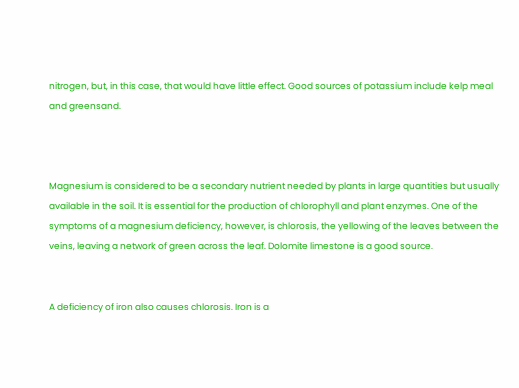nitrogen, but, in this case, that would have little effect. Good sources of potassium include kelp meal and greensand.



Magnesium is considered to be a secondary nutrient needed by plants in large quantities but usually available in the soil. It is essential for the production of chlorophyll and plant enzymes. One of the symptoms of a magnesium deficiency, however, is chlorosis, the yellowing of the leaves between the veins, leaving a network of green across the leaf. Dolomite limestone is a good source.


A deficiency of iron also causes chlorosis. Iron is a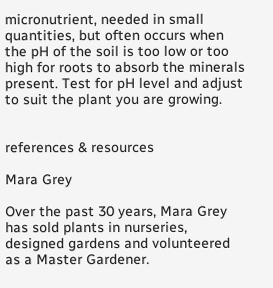micronutrient, needed in small quantities, but often occurs when the pH of the soil is too low or too high for roots to absorb the minerals present. Test for pH level and adjust to suit the plant you are growing.


references & resources

Mara Grey

Over the past 30 years, Mara Grey has sold plants in nurseries, designed gardens and volunteered as a Master Gardener.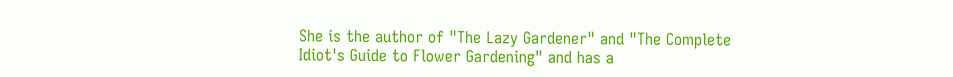She is the author of "The Lazy Gardener" and "The Complete Idiot's Guide to Flower Gardening" and has a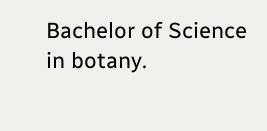Bachelor of Science in botany.